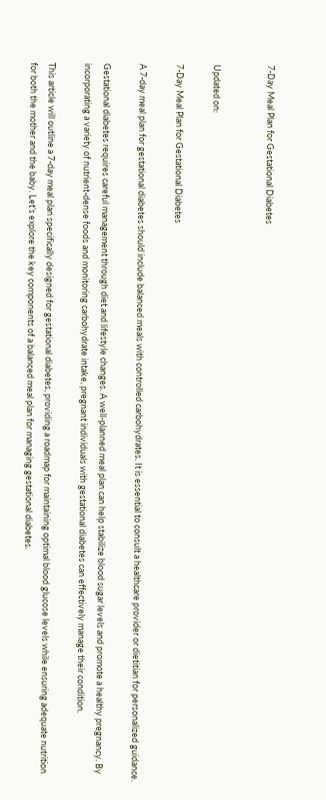7-Day Meal Plan for Gestational Diabetes


Updated on:

7-Day Meal Plan for Gestational Diabetes

A 7-day meal plan for gestational diabetes should include balanced meals with controlled carbohydrates. It is essential to consult a healthcare provider or dietitian for personalized guidance.

Gestational diabetes requires careful management through diet and lifestyle changes. A well-planned meal plan can help stabilize blood sugar levels and promote a healthy pregnancy. By incorporating a variety of nutrient-dense foods and monitoring carbohydrate intake, pregnant individuals with gestational diabetes can effectively manage their condition.

This article will outline a 7-day meal plan specifically designed for gestational diabetes, providing a roadmap for maintaining optimal blood glucose levels while ensuring adequate nutrition for both the mother and the baby. Let’s explore the key components of a balanced meal plan for managing gestational diabetes.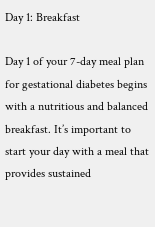Day 1: Breakfast

Day 1 of your 7-day meal plan for gestational diabetes begins with a nutritious and balanced breakfast. It’s important to start your day with a meal that provides sustained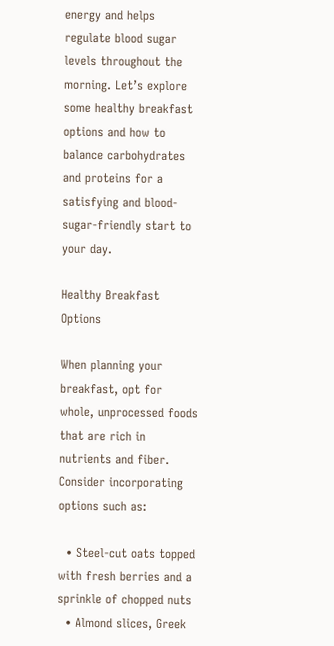energy and helps regulate blood sugar levels throughout the morning. Let’s explore some healthy breakfast options and how to balance carbohydrates and proteins for a satisfying and blood-sugar-friendly start to your day.

Healthy Breakfast Options

When planning your breakfast, opt for whole, unprocessed foods that are rich in nutrients and fiber. Consider incorporating options such as:

  • Steel-cut oats topped with fresh berries and a sprinkle of chopped nuts
  • Almond slices, Greek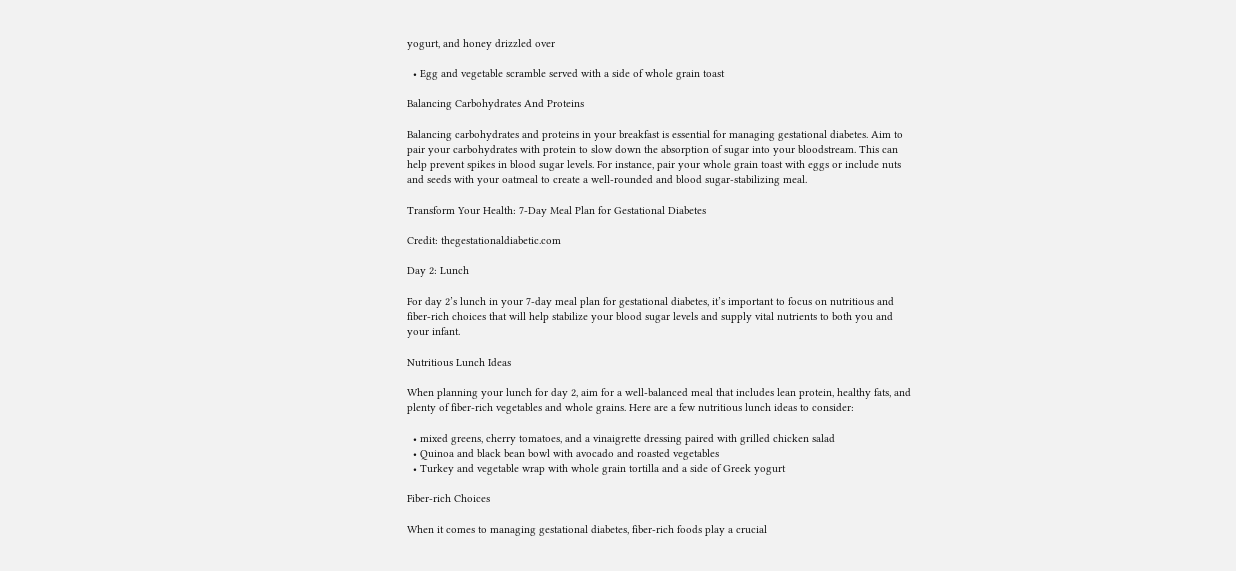yogurt, and honey drizzled over

  • Egg and vegetable scramble served with a side of whole grain toast

Balancing Carbohydrates And Proteins

Balancing carbohydrates and proteins in your breakfast is essential for managing gestational diabetes. Aim to pair your carbohydrates with protein to slow down the absorption of sugar into your bloodstream. This can help prevent spikes in blood sugar levels. For instance, pair your whole grain toast with eggs or include nuts and seeds with your oatmeal to create a well-rounded and blood sugar-stabilizing meal.

Transform Your Health: 7-Day Meal Plan for Gestational Diabetes

Credit: thegestationaldiabetic.com

Day 2: Lunch

For day 2’s lunch in your 7-day meal plan for gestational diabetes, it’s important to focus on nutritious and fiber-rich choices that will help stabilize your blood sugar levels and supply vital nutrients to both you and your infant.

Nutritious Lunch Ideas

When planning your lunch for day 2, aim for a well-balanced meal that includes lean protein, healthy fats, and plenty of fiber-rich vegetables and whole grains. Here are a few nutritious lunch ideas to consider:

  • mixed greens, cherry tomatoes, and a vinaigrette dressing paired with grilled chicken salad
  • Quinoa and black bean bowl with avocado and roasted vegetables
  • Turkey and vegetable wrap with whole grain tortilla and a side of Greek yogurt

Fiber-rich Choices

When it comes to managing gestational diabetes, fiber-rich foods play a crucial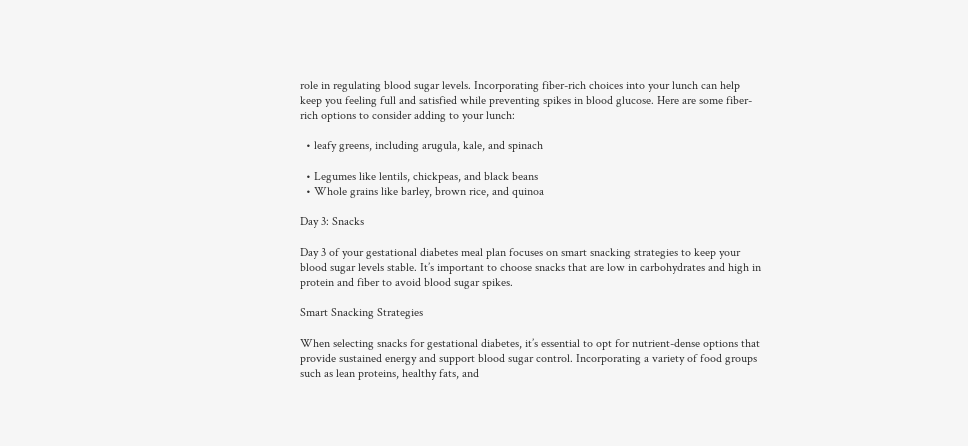role in regulating blood sugar levels. Incorporating fiber-rich choices into your lunch can help keep you feeling full and satisfied while preventing spikes in blood glucose. Here are some fiber-rich options to consider adding to your lunch:

  • leafy greens, including arugula, kale, and spinach

  • Legumes like lentils, chickpeas, and black beans
  • Whole grains like barley, brown rice, and quinoa

Day 3: Snacks

Day 3 of your gestational diabetes meal plan focuses on smart snacking strategies to keep your blood sugar levels stable. It’s important to choose snacks that are low in carbohydrates and high in protein and fiber to avoid blood sugar spikes.

Smart Snacking Strategies

When selecting snacks for gestational diabetes, it’s essential to opt for nutrient-dense options that provide sustained energy and support blood sugar control. Incorporating a variety of food groups such as lean proteins, healthy fats, and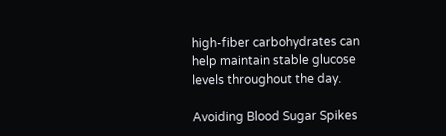high-fiber carbohydrates can help maintain stable glucose levels throughout the day.

Avoiding Blood Sugar Spikes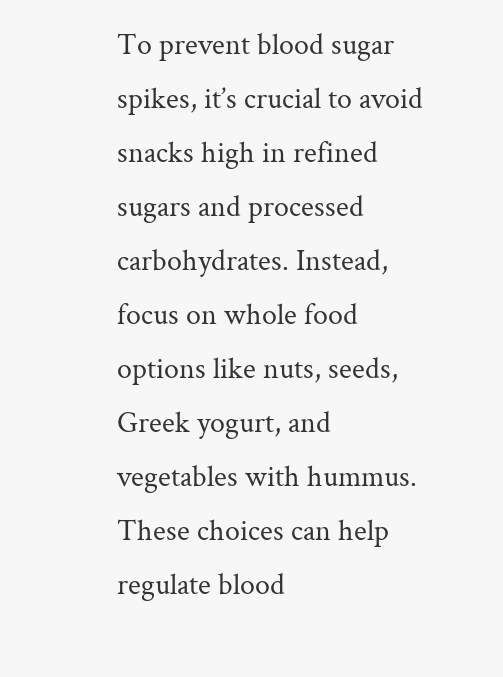To prevent blood sugar spikes, it’s crucial to avoid snacks high in refined sugars and processed carbohydrates. Instead, focus on whole food options like nuts, seeds, Greek yogurt, and vegetables with hummus. These choices can help regulate blood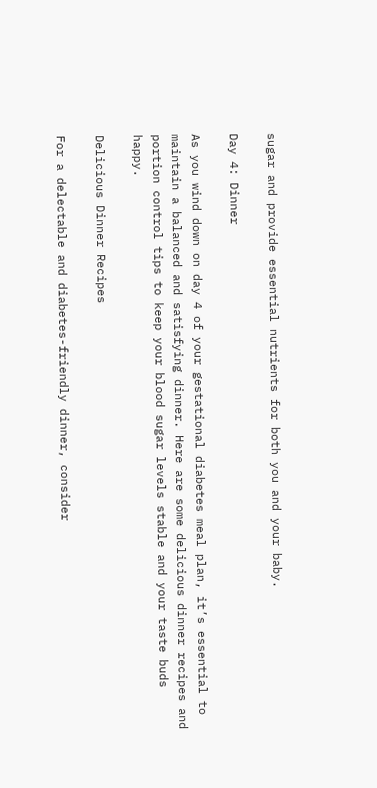sugar and provide essential nutrients for both you and your baby.

Day 4: Dinner

As you wind down on day 4 of your gestational diabetes meal plan, it’s essential to maintain a balanced and satisfying dinner. Here are some delicious dinner recipes and portion control tips to keep your blood sugar levels stable and your taste buds happy.

Delicious Dinner Recipes

For a delectable and diabetes-friendly dinner, consider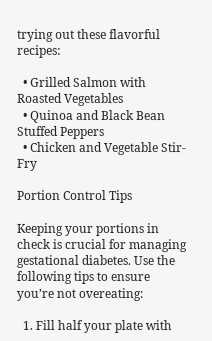trying out these flavorful recipes:

  • Grilled Salmon with Roasted Vegetables
  • Quinoa and Black Bean Stuffed Peppers
  • Chicken and Vegetable Stir-Fry

Portion Control Tips

Keeping your portions in check is crucial for managing gestational diabetes. Use the following tips to ensure you’re not overeating:

  1. Fill half your plate with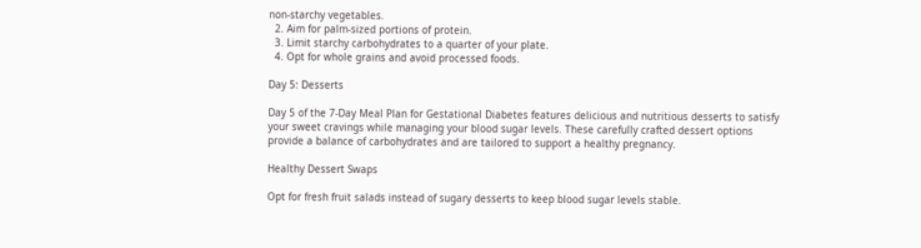non-starchy vegetables.
  2. Aim for palm-sized portions of protein.
  3. Limit starchy carbohydrates to a quarter of your plate.
  4. Opt for whole grains and avoid processed foods.

Day 5: Desserts

Day 5 of the 7-Day Meal Plan for Gestational Diabetes features delicious and nutritious desserts to satisfy your sweet cravings while managing your blood sugar levels. These carefully crafted dessert options provide a balance of carbohydrates and are tailored to support a healthy pregnancy.

Healthy Dessert Swaps

Opt for fresh fruit salads instead of sugary desserts to keep blood sugar levels stable.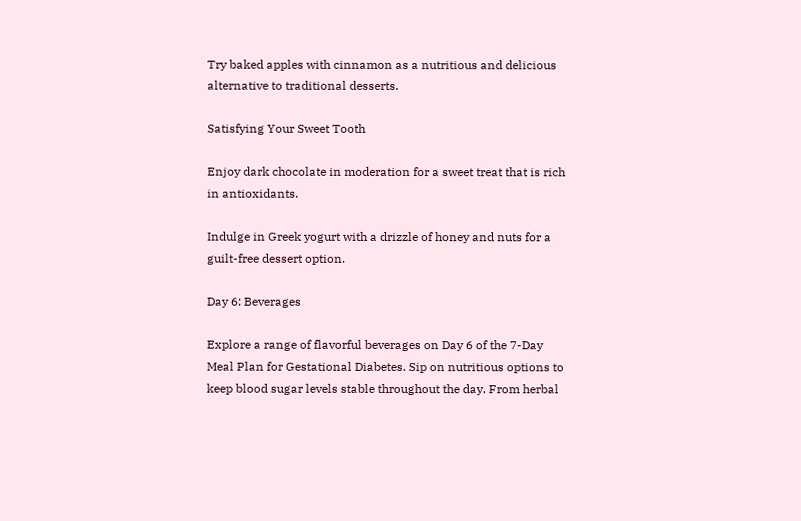Try baked apples with cinnamon as a nutritious and delicious alternative to traditional desserts.

Satisfying Your Sweet Tooth

Enjoy dark chocolate in moderation for a sweet treat that is rich in antioxidants.

Indulge in Greek yogurt with a drizzle of honey and nuts for a guilt-free dessert option.

Day 6: Beverages

Explore a range of flavorful beverages on Day 6 of the 7-Day Meal Plan for Gestational Diabetes. Sip on nutritious options to keep blood sugar levels stable throughout the day. From herbal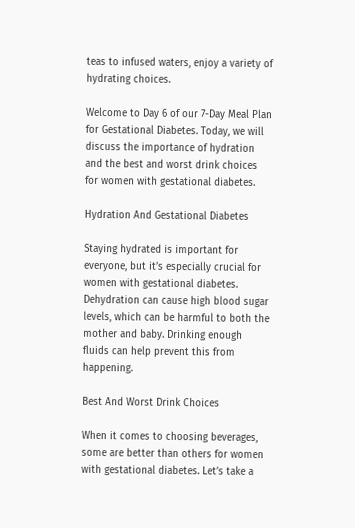teas to infused waters, enjoy a variety of hydrating choices.

Welcome to Day 6 of our 7-Day Meal Plan for Gestational Diabetes. Today, we will discuss the importance of hydration and the best and worst drink choices for women with gestational diabetes.

Hydration And Gestational Diabetes

Staying hydrated is important for everyone, but it’s especially crucial for women with gestational diabetes. Dehydration can cause high blood sugar levels, which can be harmful to both the mother and baby. Drinking enough fluids can help prevent this from happening.

Best And Worst Drink Choices

When it comes to choosing beverages, some are better than others for women with gestational diabetes. Let’s take a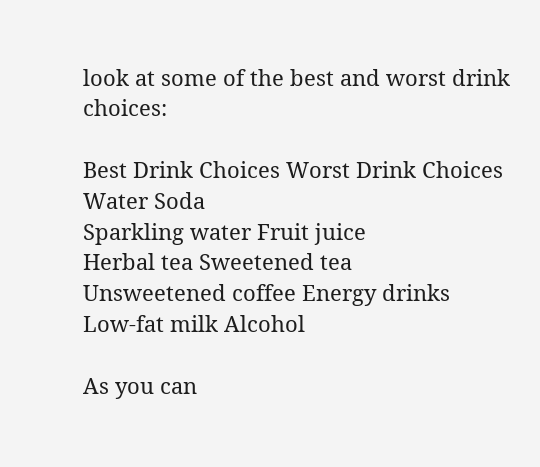look at some of the best and worst drink choices:

Best Drink Choices Worst Drink Choices
Water Soda
Sparkling water Fruit juice
Herbal tea Sweetened tea
Unsweetened coffee Energy drinks
Low-fat milk Alcohol

As you can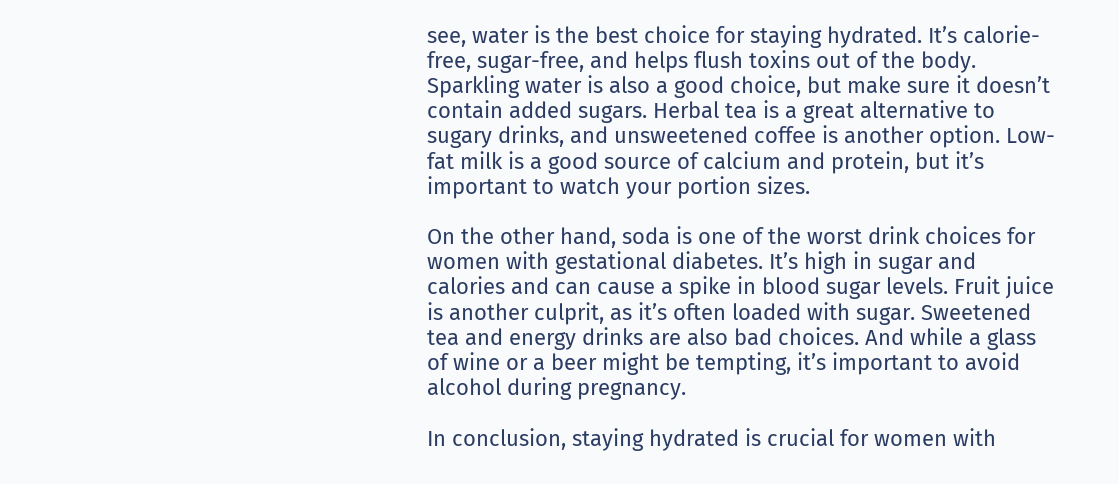see, water is the best choice for staying hydrated. It’s calorie-free, sugar-free, and helps flush toxins out of the body. Sparkling water is also a good choice, but make sure it doesn’t contain added sugars. Herbal tea is a great alternative to sugary drinks, and unsweetened coffee is another option. Low-fat milk is a good source of calcium and protein, but it’s important to watch your portion sizes.

On the other hand, soda is one of the worst drink choices for women with gestational diabetes. It’s high in sugar and calories and can cause a spike in blood sugar levels. Fruit juice is another culprit, as it’s often loaded with sugar. Sweetened tea and energy drinks are also bad choices. And while a glass of wine or a beer might be tempting, it’s important to avoid alcohol during pregnancy.

In conclusion, staying hydrated is crucial for women with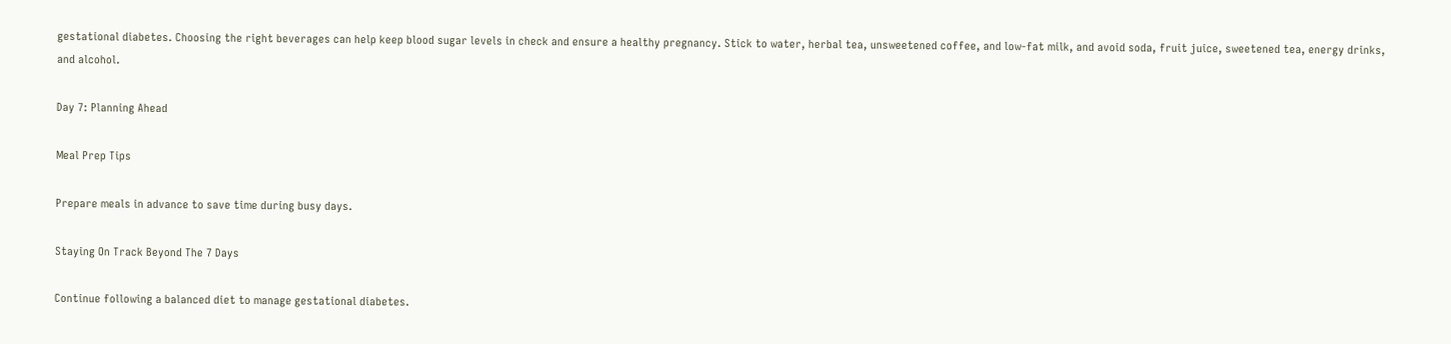gestational diabetes. Choosing the right beverages can help keep blood sugar levels in check and ensure a healthy pregnancy. Stick to water, herbal tea, unsweetened coffee, and low-fat milk, and avoid soda, fruit juice, sweetened tea, energy drinks, and alcohol.

Day 7: Planning Ahead

Meal Prep Tips

Prepare meals in advance to save time during busy days.

Staying On Track Beyond The 7 Days

Continue following a balanced diet to manage gestational diabetes.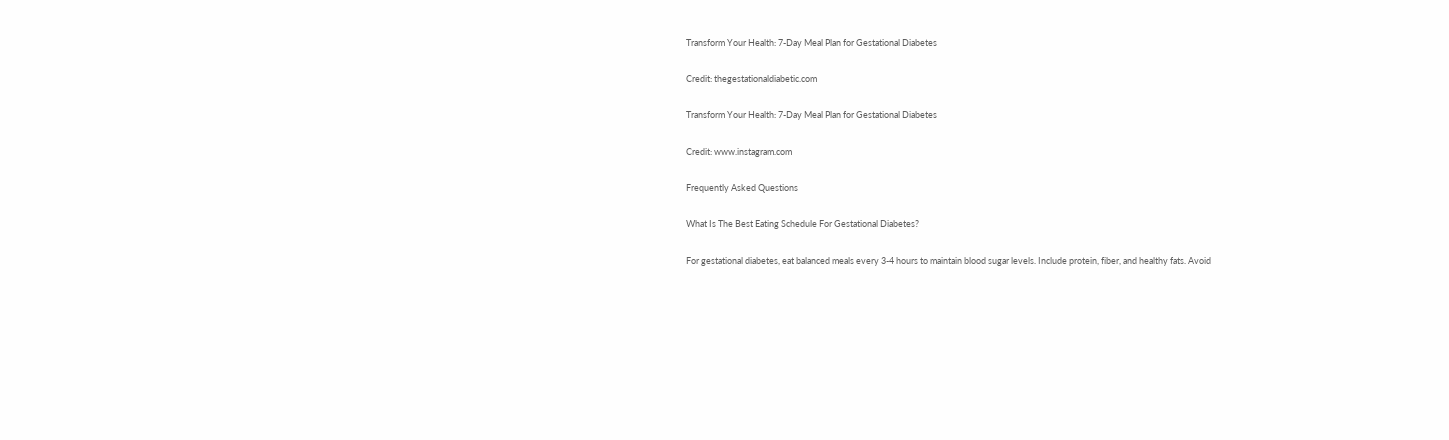Transform Your Health: 7-Day Meal Plan for Gestational Diabetes

Credit: thegestationaldiabetic.com

Transform Your Health: 7-Day Meal Plan for Gestational Diabetes

Credit: www.instagram.com

Frequently Asked Questions

What Is The Best Eating Schedule For Gestational Diabetes?

For gestational diabetes, eat balanced meals every 3-4 hours to maintain blood sugar levels. Include protein, fiber, and healthy fats. Avoid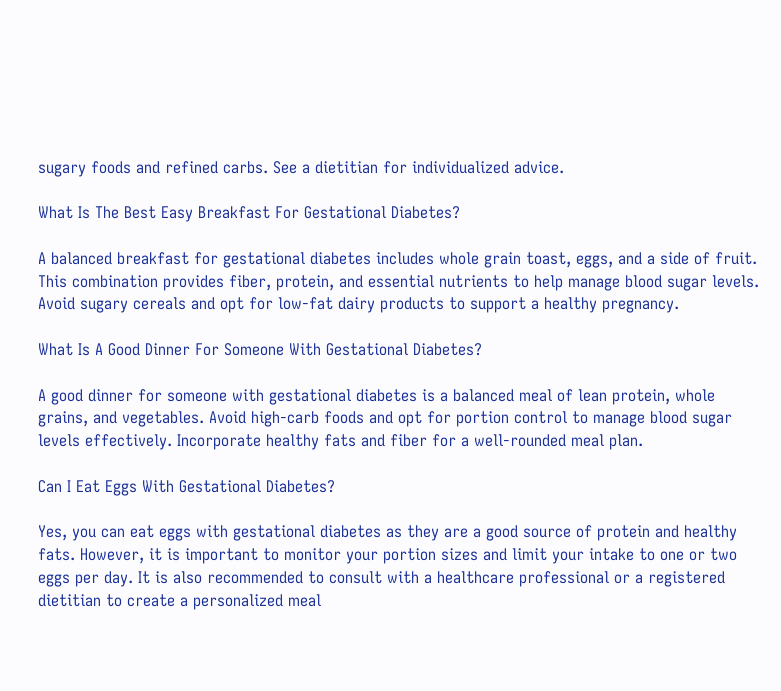sugary foods and refined carbs. See a dietitian for individualized advice.

What Is The Best Easy Breakfast For Gestational Diabetes?

A balanced breakfast for gestational diabetes includes whole grain toast, eggs, and a side of fruit. This combination provides fiber, protein, and essential nutrients to help manage blood sugar levels. Avoid sugary cereals and opt for low-fat dairy products to support a healthy pregnancy.

What Is A Good Dinner For Someone With Gestational Diabetes?

A good dinner for someone with gestational diabetes is a balanced meal of lean protein, whole grains, and vegetables. Avoid high-carb foods and opt for portion control to manage blood sugar levels effectively. Incorporate healthy fats and fiber for a well-rounded meal plan.

Can I Eat Eggs With Gestational Diabetes?

Yes, you can eat eggs with gestational diabetes as they are a good source of protein and healthy fats. However, it is important to monitor your portion sizes and limit your intake to one or two eggs per day. It is also recommended to consult with a healthcare professional or a registered dietitian to create a personalized meal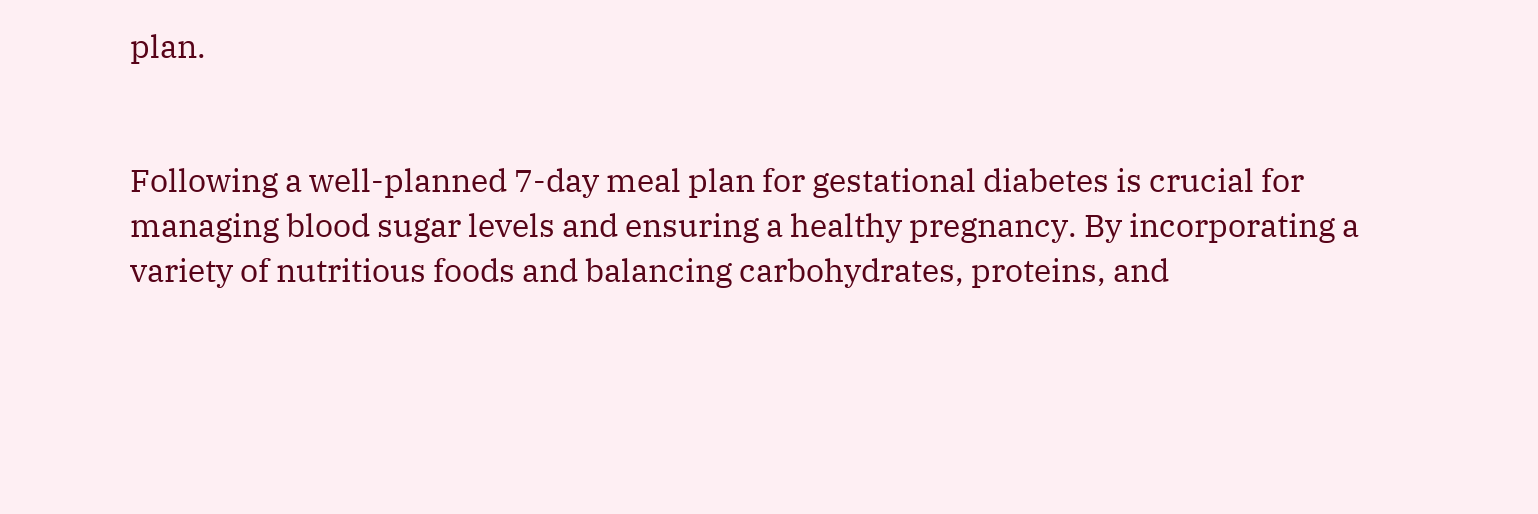plan.


Following a well-planned 7-day meal plan for gestational diabetes is crucial for managing blood sugar levels and ensuring a healthy pregnancy. By incorporating a variety of nutritious foods and balancing carbohydrates, proteins, and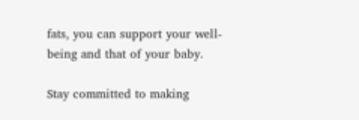fats, you can support your well-being and that of your baby.

Stay committed to making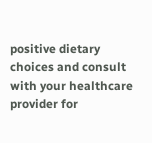positive dietary choices and consult with your healthcare provider for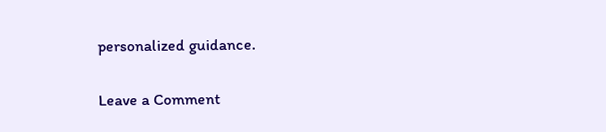personalized guidance.

Leave a Comment